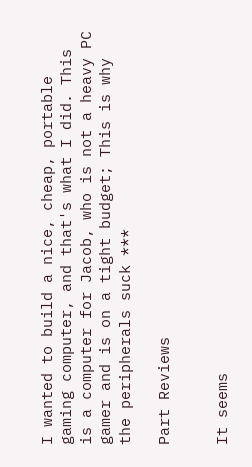I wanted to build a nice, cheap, portable gaming computer, and that's what I did. This is a computer for Jacob, who is not a heavy PC gamer and is on a tight budget; This is why the peripherals suck ***

Part Reviews


It seems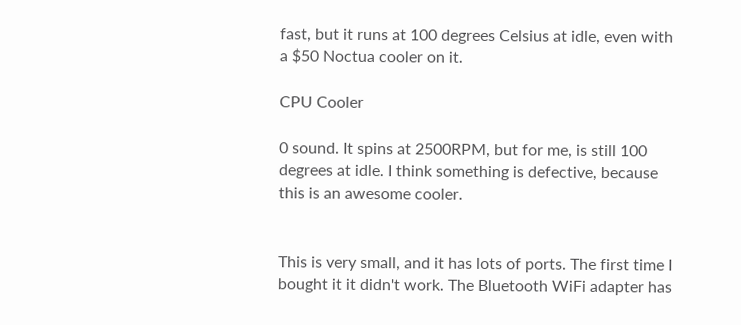fast, but it runs at 100 degrees Celsius at idle, even with a $50 Noctua cooler on it.

CPU Cooler

0 sound. It spins at 2500RPM, but for me, is still 100 degrees at idle. I think something is defective, because this is an awesome cooler.


This is very small, and it has lots of ports. The first time I bought it it didn't work. The Bluetooth WiFi adapter has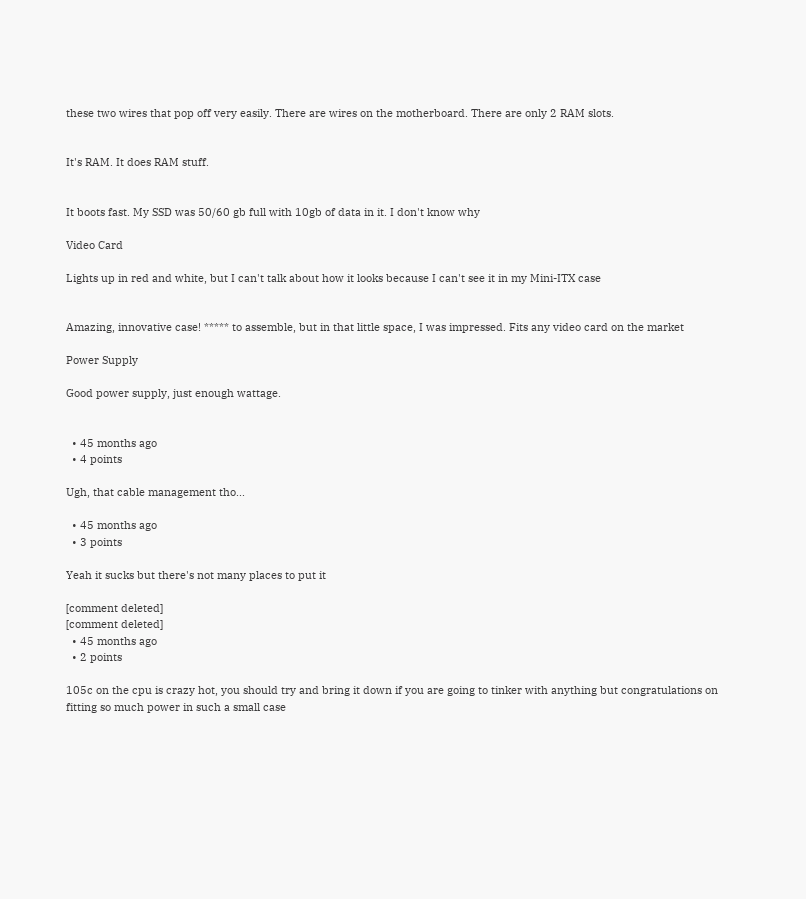these two wires that pop off very easily. There are wires on the motherboard. There are only 2 RAM slots.


It's RAM. It does RAM stuff.


It boots fast. My SSD was 50/60 gb full with 10gb of data in it. I don't know why

Video Card

Lights up in red and white, but I can't talk about how it looks because I can't see it in my Mini-ITX case


Amazing, innovative case! ***** to assemble, but in that little space, I was impressed. Fits any video card on the market

Power Supply

Good power supply, just enough wattage.


  • 45 months ago
  • 4 points

Ugh, that cable management tho...

  • 45 months ago
  • 3 points

Yeah it sucks but there's not many places to put it

[comment deleted]
[comment deleted]
  • 45 months ago
  • 2 points

105c on the cpu is crazy hot, you should try and bring it down if you are going to tinker with anything but congratulations on fitting so much power in such a small case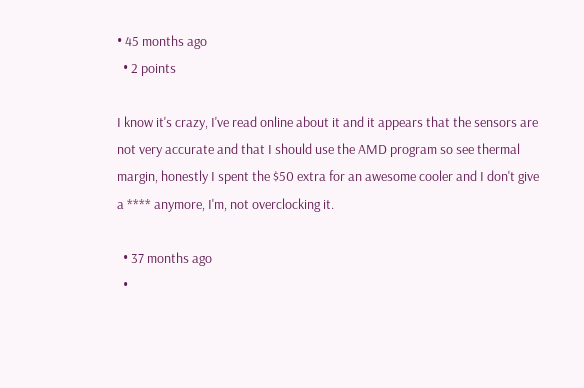• 45 months ago
  • 2 points

I know it's crazy, I've read online about it and it appears that the sensors are not very accurate and that I should use the AMD program so see thermal margin, honestly I spent the $50 extra for an awesome cooler and I don't give a **** anymore, I'm, not overclocking it.

  • 37 months ago
  •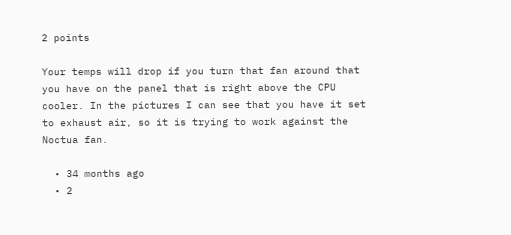2 points

Your temps will drop if you turn that fan around that you have on the panel that is right above the CPU cooler. In the pictures I can see that you have it set to exhaust air, so it is trying to work against the Noctua fan.

  • 34 months ago
  • 2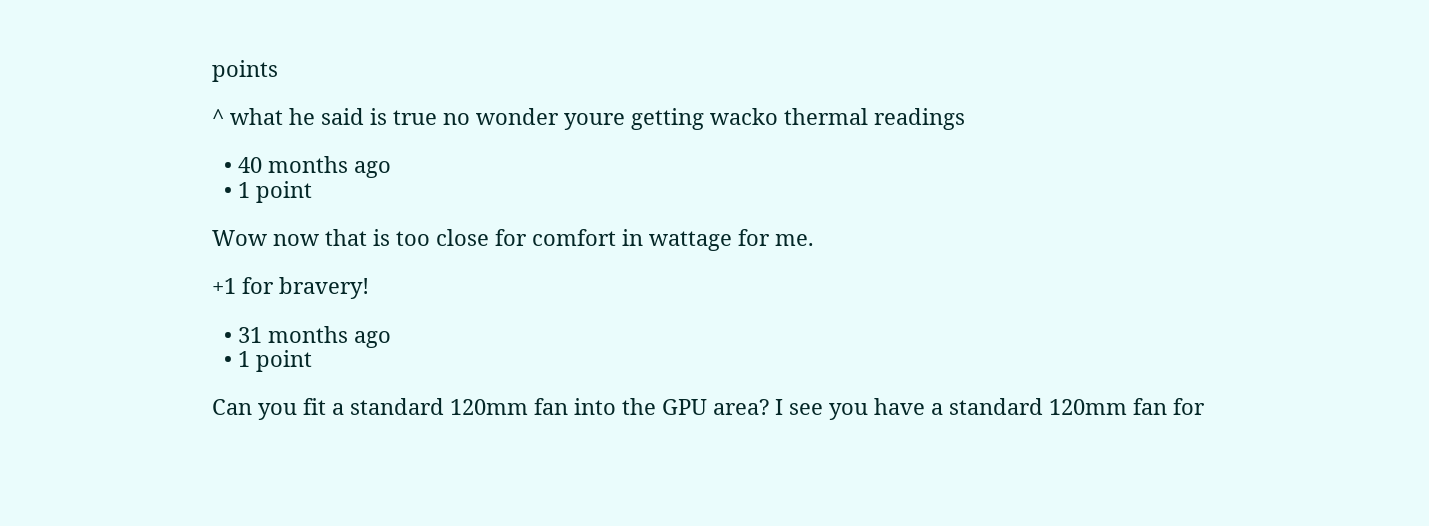points

^ what he said is true no wonder youre getting wacko thermal readings

  • 40 months ago
  • 1 point

Wow now that is too close for comfort in wattage for me.

+1 for bravery!

  • 31 months ago
  • 1 point

Can you fit a standard 120mm fan into the GPU area? I see you have a standard 120mm fan for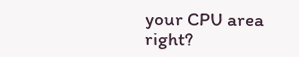your CPU area right?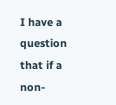I have a question that if a non-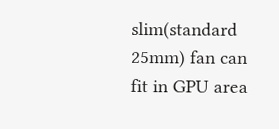slim(standard 25mm) fan can fit in GPU area